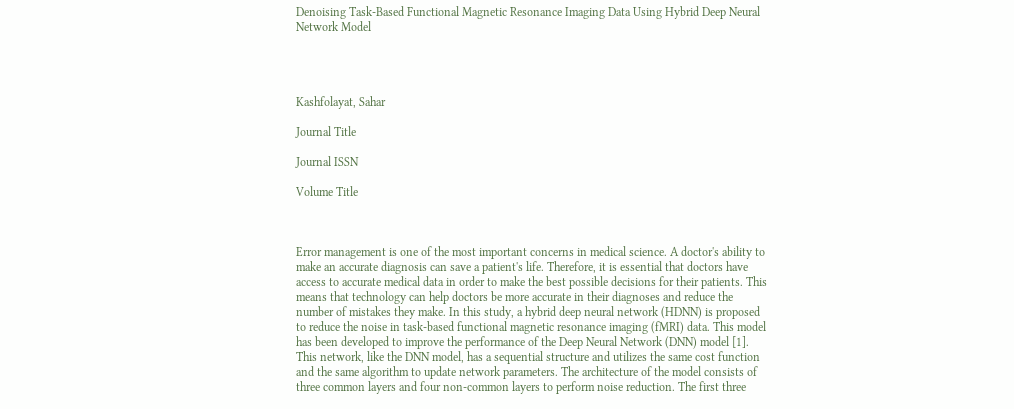Denoising Task-Based Functional Magnetic Resonance Imaging Data Using Hybrid Deep Neural Network Model




Kashfolayat, Sahar

Journal Title

Journal ISSN

Volume Title



Error management is one of the most important concerns in medical science. A doctor's ability to make an accurate diagnosis can save a patient's life. Therefore, it is essential that doctors have access to accurate medical data in order to make the best possible decisions for their patients. This means that technology can help doctors be more accurate in their diagnoses and reduce the number of mistakes they make. In this study, a hybrid deep neural network (HDNN) is proposed to reduce the noise in task-based functional magnetic resonance imaging (fMRI) data. This model has been developed to improve the performance of the Deep Neural Network (DNN) model [1]. This network, like the DNN model, has a sequential structure and utilizes the same cost function and the same algorithm to update network parameters. The architecture of the model consists of three common layers and four non-common layers to perform noise reduction. The first three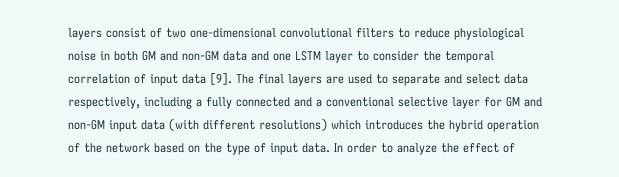layers consist of two one-dimensional convolutional filters to reduce physiological noise in both GM and non-GM data and one LSTM layer to consider the temporal correlation of input data [9]. The final layers are used to separate and select data respectively, including a fully connected and a conventional selective layer for GM and non-GM input data (with different resolutions) which introduces the hybrid operation of the network based on the type of input data. In order to analyze the effect of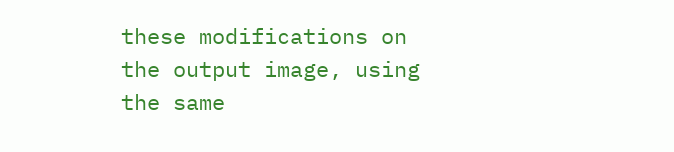these modifications on the output image, using the same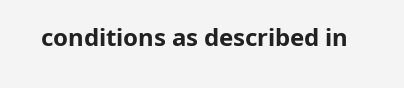conditions as described in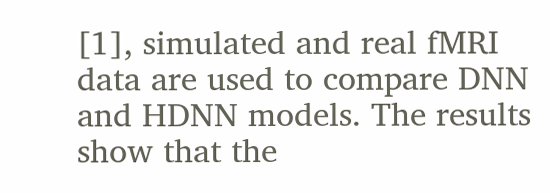[1], simulated and real fMRI data are used to compare DNN and HDNN models. The results show that the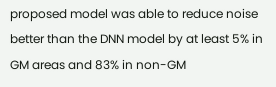proposed model was able to reduce noise better than the DNN model by at least 5% in GM areas and 83% in non-GM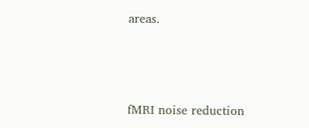areas.



fMRI noise reduction